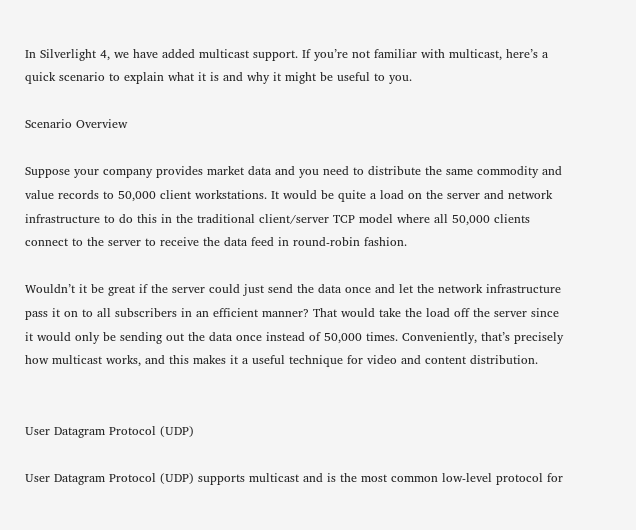In Silverlight 4, we have added multicast support. If you’re not familiar with multicast, here’s a quick scenario to explain what it is and why it might be useful to you.

Scenario Overview

Suppose your company provides market data and you need to distribute the same commodity and value records to 50,000 client workstations. It would be quite a load on the server and network infrastructure to do this in the traditional client/server TCP model where all 50,000 clients connect to the server to receive the data feed in round-robin fashion.

Wouldn’t it be great if the server could just send the data once and let the network infrastructure pass it on to all subscribers in an efficient manner? That would take the load off the server since it would only be sending out the data once instead of 50,000 times. Conveniently, that’s precisely how multicast works, and this makes it a useful technique for video and content distribution.


User Datagram Protocol (UDP)

User Datagram Protocol (UDP) supports multicast and is the most common low-level protocol for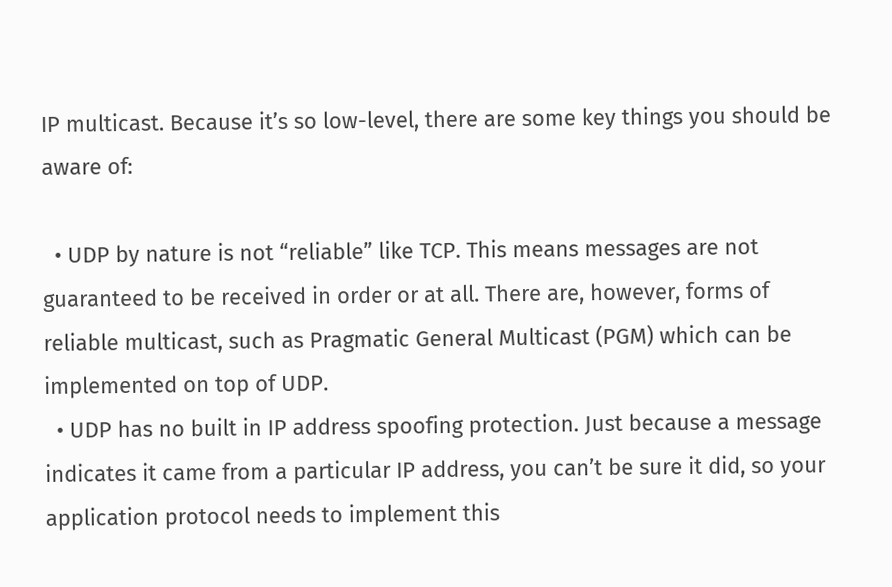IP multicast. Because it’s so low-level, there are some key things you should be aware of:

  • UDP by nature is not “reliable” like TCP. This means messages are not guaranteed to be received in order or at all. There are, however, forms of reliable multicast, such as Pragmatic General Multicast (PGM) which can be implemented on top of UDP.
  • UDP has no built in IP address spoofing protection. Just because a message indicates it came from a particular IP address, you can’t be sure it did, so your application protocol needs to implement this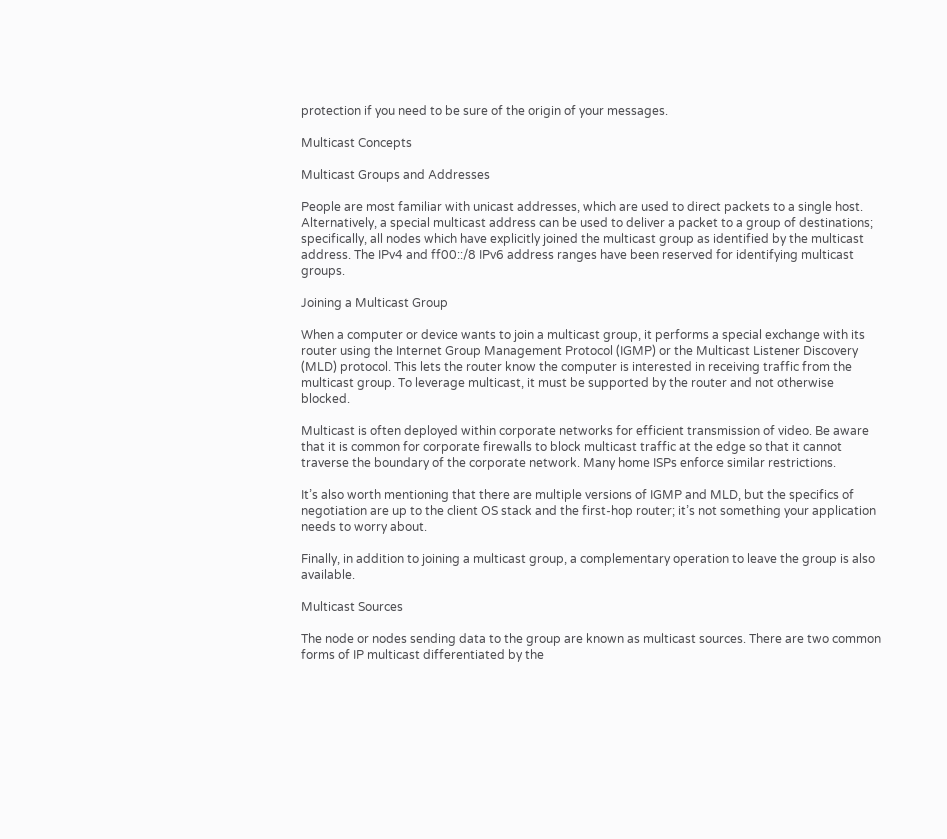protection if you need to be sure of the origin of your messages.

Multicast Concepts

Multicast Groups and Addresses

People are most familiar with unicast addresses, which are used to direct packets to a single host. Alternatively, a special multicast address can be used to deliver a packet to a group of destinations; specifically, all nodes which have explicitly joined the multicast group as identified by the multicast address. The IPv4 and ff00::/8 IPv6 address ranges have been reserved for identifying multicast groups.

Joining a Multicast Group

When a computer or device wants to join a multicast group, it performs a special exchange with its router using the Internet Group Management Protocol (IGMP) or the Multicast Listener Discovery (MLD) protocol. This lets the router know the computer is interested in receiving traffic from the multicast group. To leverage multicast, it must be supported by the router and not otherwise blocked.

Multicast is often deployed within corporate networks for efficient transmission of video. Be aware that it is common for corporate firewalls to block multicast traffic at the edge so that it cannot traverse the boundary of the corporate network. Many home ISPs enforce similar restrictions.

It’s also worth mentioning that there are multiple versions of IGMP and MLD, but the specifics of negotiation are up to the client OS stack and the first-hop router; it’s not something your application needs to worry about.

Finally, in addition to joining a multicast group, a complementary operation to leave the group is also available.

Multicast Sources

The node or nodes sending data to the group are known as multicast sources. There are two common forms of IP multicast differentiated by the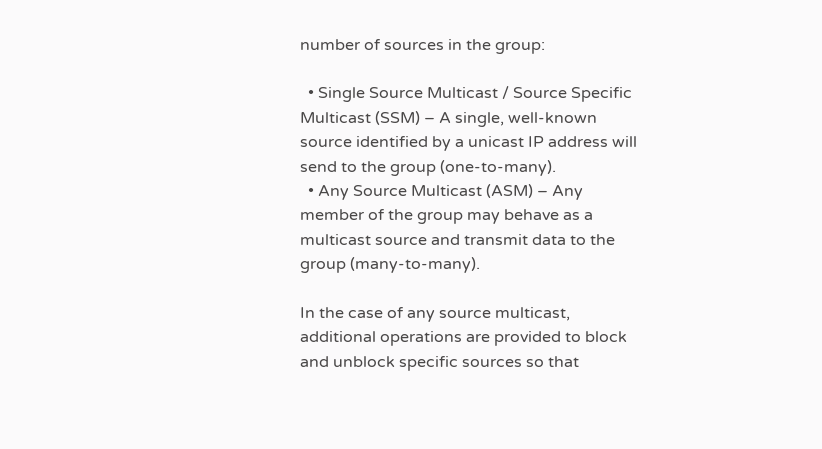number of sources in the group:

  • Single Source Multicast / Source Specific Multicast (SSM) – A single, well-known source identified by a unicast IP address will send to the group (one-to-many).
  • Any Source Multicast (ASM) – Any member of the group may behave as a multicast source and transmit data to the group (many-to-many).

In the case of any source multicast, additional operations are provided to block and unblock specific sources so that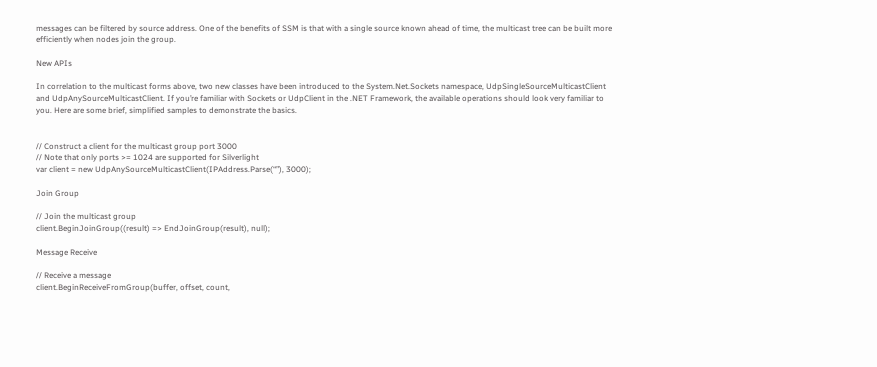messages can be filtered by source address. One of the benefits of SSM is that with a single source known ahead of time, the multicast tree can be built more efficiently when nodes join the group.

New APIs

In correlation to the multicast forms above, two new classes have been introduced to the System.Net.Sockets namespace, UdpSingleSourceMulticastClient and UdpAnySourceMulticastClient. If you’re familiar with Sockets or UdpClient in the .NET Framework, the available operations should look very familiar to you. Here are some brief, simplified samples to demonstrate the basics.


// Construct a client for the multicast group port 3000
// Note that only ports >= 1024 are supported for Silverlight
var client = new UdpAnySourceMulticastClient(IPAddress.Parse(“”), 3000);

Join Group

// Join the multicast group
client.BeginJoinGroup((result) => EndJoinGroup(result), null);

Message Receive

// Receive a message
client.BeginReceiveFromGroup(buffer, offset, count,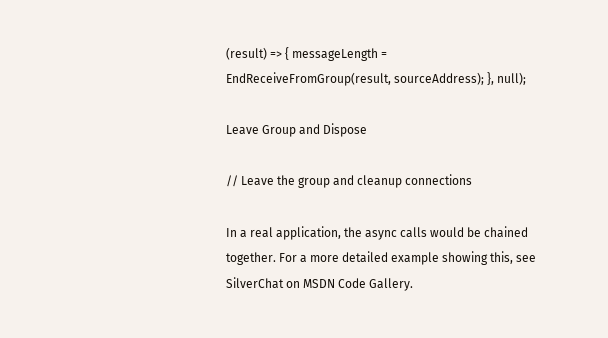(result) => { messageLength = EndReceiveFromGroup(result, sourceAddress); }, null);

Leave Group and Dispose

// Leave the group and cleanup connections

In a real application, the async calls would be chained together. For a more detailed example showing this, see SilverChat on MSDN Code Gallery.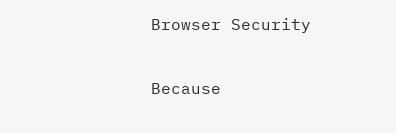Browser Security

Because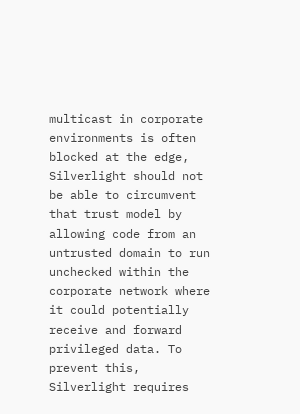multicast in corporate environments is often blocked at the edge, Silverlight should not be able to circumvent that trust model by allowing code from an untrusted domain to run unchecked within the corporate network where it could potentially receive and forward privileged data. To prevent this, Silverlight requires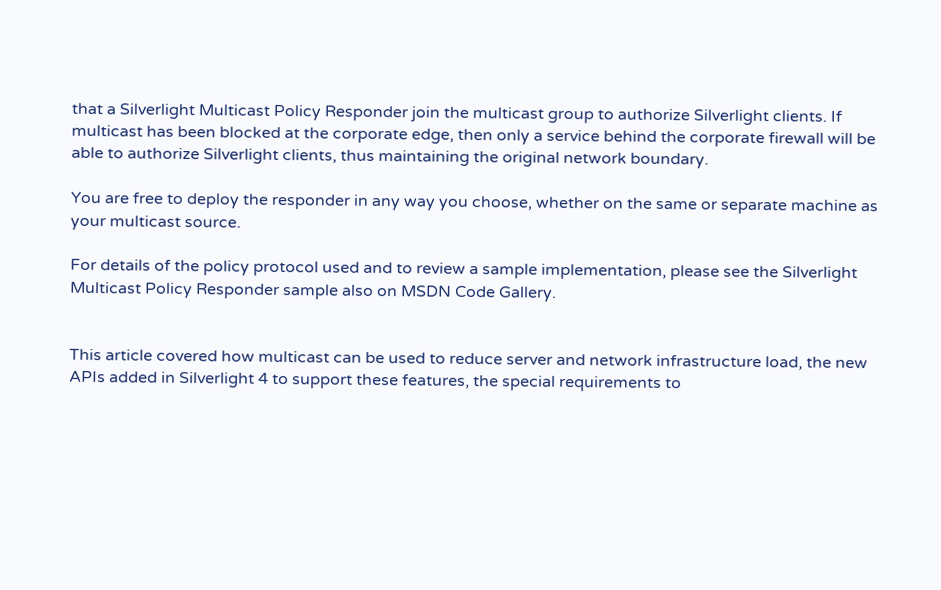that a Silverlight Multicast Policy Responder join the multicast group to authorize Silverlight clients. If multicast has been blocked at the corporate edge, then only a service behind the corporate firewall will be able to authorize Silverlight clients, thus maintaining the original network boundary.

You are free to deploy the responder in any way you choose, whether on the same or separate machine as your multicast source.

For details of the policy protocol used and to review a sample implementation, please see the Silverlight Multicast Policy Responder sample also on MSDN Code Gallery.


This article covered how multicast can be used to reduce server and network infrastructure load, the new APIs added in Silverlight 4 to support these features, the special requirements to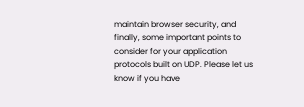maintain browser security, and finally, some important points to consider for your application protocols built on UDP. Please let us know if you have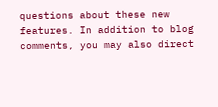questions about these new features. In addition to blog comments, you may also direct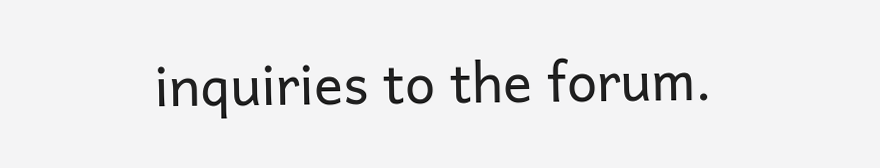inquiries to the forum.